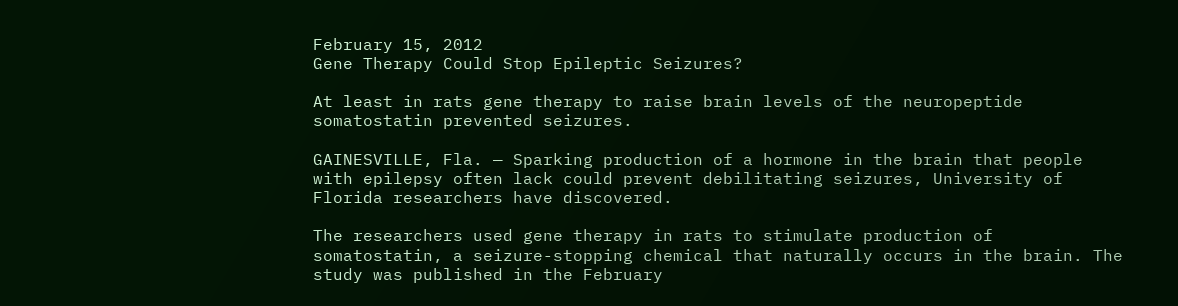February 15, 2012
Gene Therapy Could Stop Epileptic Seizures?

At least in rats gene therapy to raise brain levels of the neuropeptide somatostatin prevented seizures.

GAINESVILLE, Fla. — Sparking production of a hormone in the brain that people with epilepsy often lack could prevent debilitating seizures, University of Florida researchers have discovered.

The researchers used gene therapy in rats to stimulate production of somatostatin, a seizure-stopping chemical that naturally occurs in the brain. The study was published in the February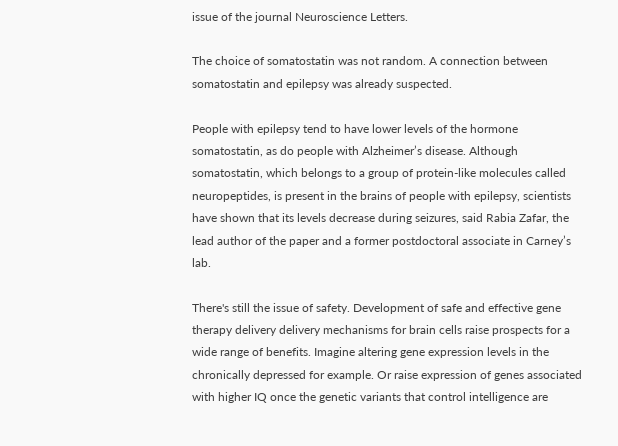issue of the journal Neuroscience Letters.

The choice of somatostatin was not random. A connection between somatostatin and epilepsy was already suspected.

People with epilepsy tend to have lower levels of the hormone somatostatin, as do people with Alzheimer’s disease. Although somatostatin, which belongs to a group of protein-like molecules called neuropeptides, is present in the brains of people with epilepsy, scientists have shown that its levels decrease during seizures, said Rabia Zafar, the lead author of the paper and a former postdoctoral associate in Carney’s lab.

There's still the issue of safety. Development of safe and effective gene therapy delivery delivery mechanisms for brain cells raise prospects for a wide range of benefits. Imagine altering gene expression levels in the chronically depressed for example. Or raise expression of genes associated with higher IQ once the genetic variants that control intelligence are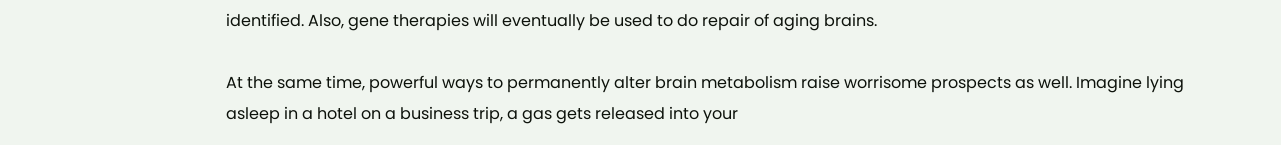identified. Also, gene therapies will eventually be used to do repair of aging brains.

At the same time, powerful ways to permanently alter brain metabolism raise worrisome prospects as well. Imagine lying asleep in a hotel on a business trip, a gas gets released into your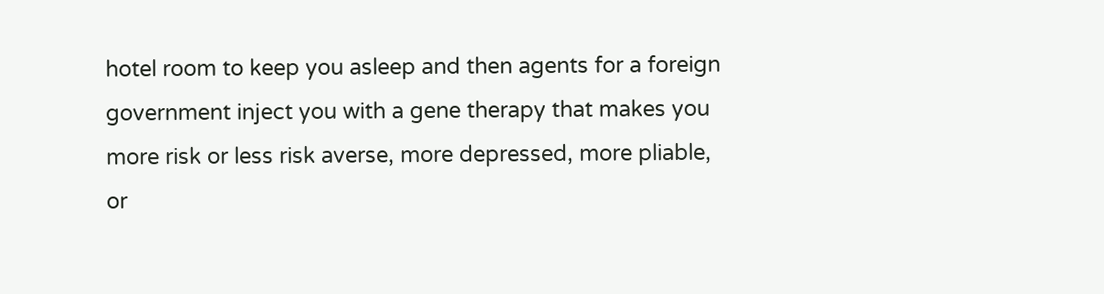hotel room to keep you asleep and then agents for a foreign government inject you with a gene therapy that makes you more risk or less risk averse, more depressed, more pliable, or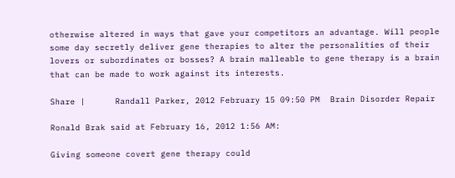otherwise altered in ways that gave your competitors an advantage. Will people some day secretly deliver gene therapies to alter the personalities of their lovers or subordinates or bosses? A brain malleable to gene therapy is a brain that can be made to work against its interests.

Share |      Randall Parker, 2012 February 15 09:50 PM  Brain Disorder Repair

Ronald Brak said at February 16, 2012 1:56 AM:

Giving someone covert gene therapy could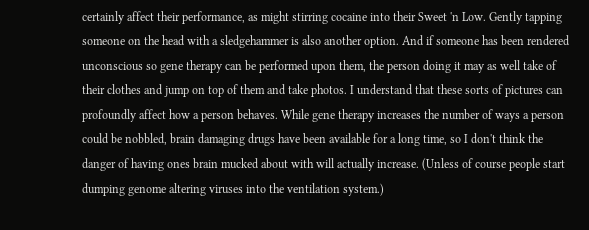certainly affect their performance, as might stirring cocaine into their Sweet 'n Low. Gently tapping someone on the head with a sledgehammer is also another option. And if someone has been rendered unconscious so gene therapy can be performed upon them, the person doing it may as well take of their clothes and jump on top of them and take photos. I understand that these sorts of pictures can profoundly affect how a person behaves. While gene therapy increases the number of ways a person could be nobbled, brain damaging drugs have been available for a long time, so I don't think the danger of having ones brain mucked about with will actually increase. (Unless of course people start dumping genome altering viruses into the ventilation system.)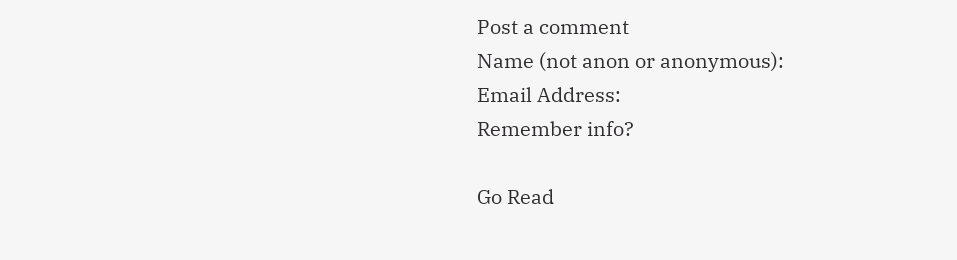Post a comment
Name (not anon or anonymous):
Email Address:
Remember info?

Go Read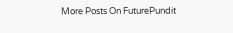More Posts On FuturePundit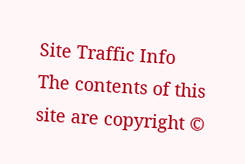Site Traffic Info
The contents of this site are copyright ©